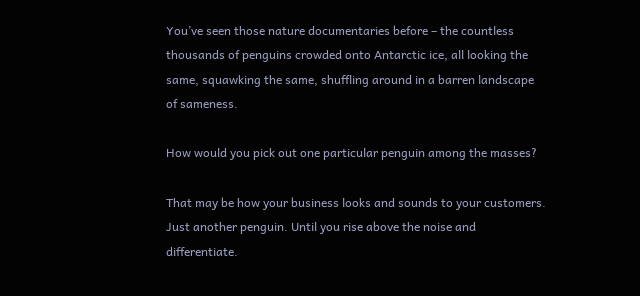You’ve seen those nature documentaries before – the countless thousands of penguins crowded onto Antarctic ice, all looking the same, squawking the same, shuffling around in a barren landscape of sameness.

How would you pick out one particular penguin among the masses?

That may be how your business looks and sounds to your customers. Just another penguin. Until you rise above the noise and differentiate.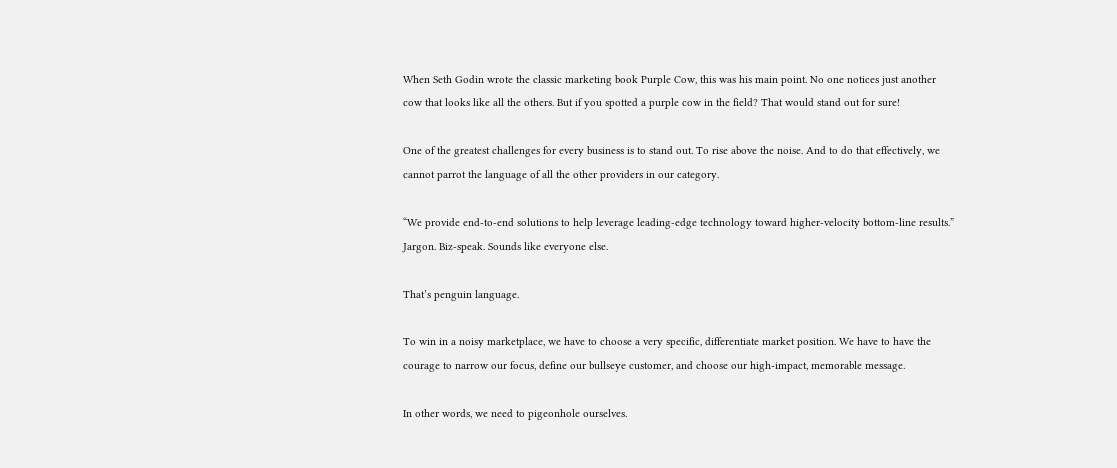When Seth Godin wrote the classic marketing book Purple Cow, this was his main point. No one notices just another cow that looks like all the others. But if you spotted a purple cow in the field? That would stand out for sure!

One of the greatest challenges for every business is to stand out. To rise above the noise. And to do that effectively, we cannot parrot the language of all the other providers in our category.

“We provide end-to-end solutions to help leverage leading-edge technology toward higher-velocity bottom-line results.” Jargon. Biz-speak. Sounds like everyone else.

That’s penguin language.

To win in a noisy marketplace, we have to choose a very specific, differentiate market position. We have to have the courage to narrow our focus, define our bullseye customer, and choose our high-impact, memorable message.

In other words, we need to pigeonhole ourselves.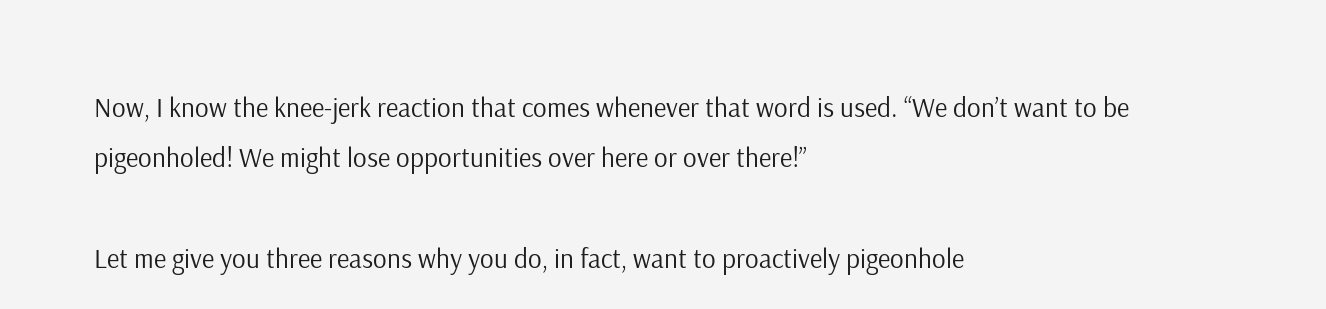Now, I know the knee-jerk reaction that comes whenever that word is used. “We don’t want to be pigeonholed! We might lose opportunities over here or over there!”

Let me give you three reasons why you do, in fact, want to proactively pigeonhole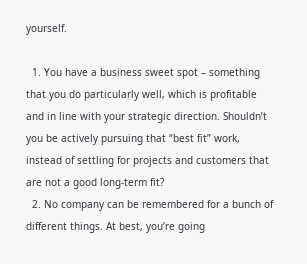yourself.

  1. You have a business sweet spot – something that you do particularly well, which is profitable and in line with your strategic direction. Shouldn’t you be actively pursuing that “best fit” work, instead of settling for projects and customers that are not a good long-term fit?
  2. No company can be remembered for a bunch of different things. At best, you’re going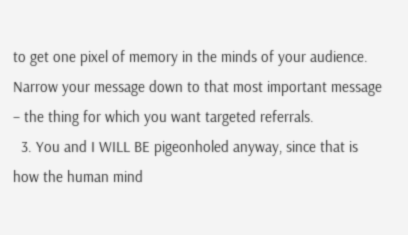to get one pixel of memory in the minds of your audience. Narrow your message down to that most important message – the thing for which you want targeted referrals.
  3. You and I WILL BE pigeonholed anyway, since that is how the human mind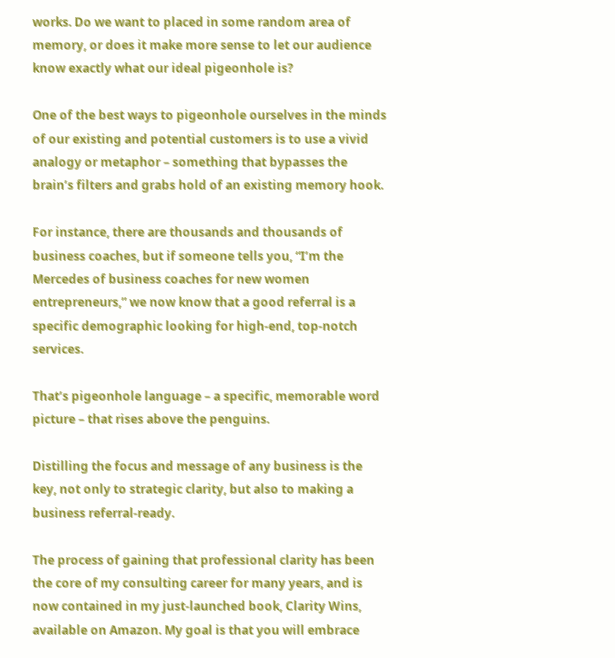works. Do we want to placed in some random area of memory, or does it make more sense to let our audience know exactly what our ideal pigeonhole is?

One of the best ways to pigeonhole ourselves in the minds of our existing and potential customers is to use a vivid analogy or metaphor – something that bypasses the brain’s filters and grabs hold of an existing memory hook.

For instance, there are thousands and thousands of business coaches, but if someone tells you, “I’m the Mercedes of business coaches for new women entrepreneurs,” we now know that a good referral is a specific demographic looking for high-end, top-notch services.

That’s pigeonhole language – a specific, memorable word picture – that rises above the penguins.

Distilling the focus and message of any business is the key, not only to strategic clarity, but also to making a business referral-ready.

The process of gaining that professional clarity has been the core of my consulting career for many years, and is now contained in my just-launched book, Clarity Wins, available on Amazon. My goal is that you will embrace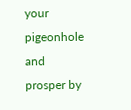your pigeonhole and prosper by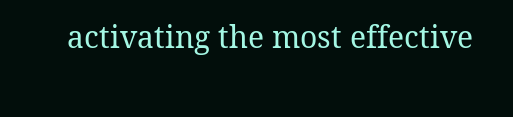activating the most effective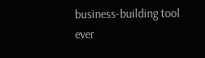business-building tool ever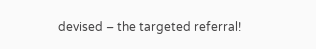devised – the targeted referral!